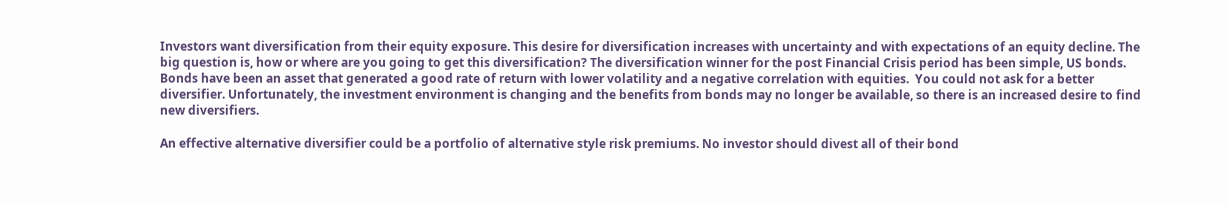Investors want diversification from their equity exposure. This desire for diversification increases with uncertainty and with expectations of an equity decline. The big question is, how or where are you going to get this diversification? The diversification winner for the post Financial Crisis period has been simple, US bonds. Bonds have been an asset that generated a good rate of return with lower volatility and a negative correlation with equities.  You could not ask for a better diversifier. Unfortunately, the investment environment is changing and the benefits from bonds may no longer be available, so there is an increased desire to find new diversifiers.

An effective alternative diversifier could be a portfolio of alternative style risk premiums. No investor should divest all of their bond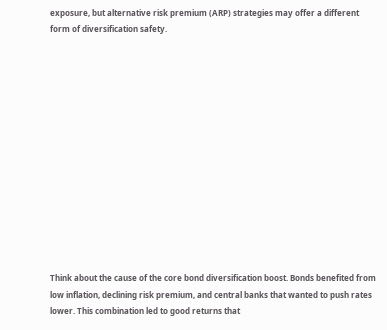exposure, but alternative risk premium (ARP) strategies may offer a different form of diversification safety.














Think about the cause of the core bond diversification boost. Bonds benefited from low inflation, declining risk premium, and central banks that wanted to push rates lower. This combination led to good returns that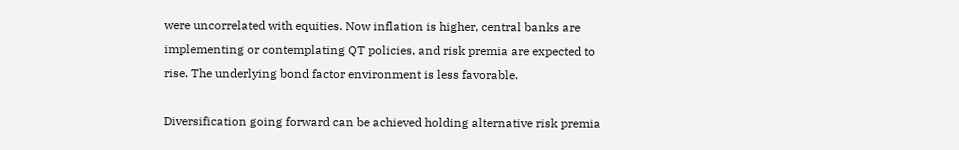were uncorrelated with equities. Now inflation is higher, central banks are implementing or contemplating QT policies, and risk premia are expected to rise. The underlying bond factor environment is less favorable.

Diversification going forward can be achieved holding alternative risk premia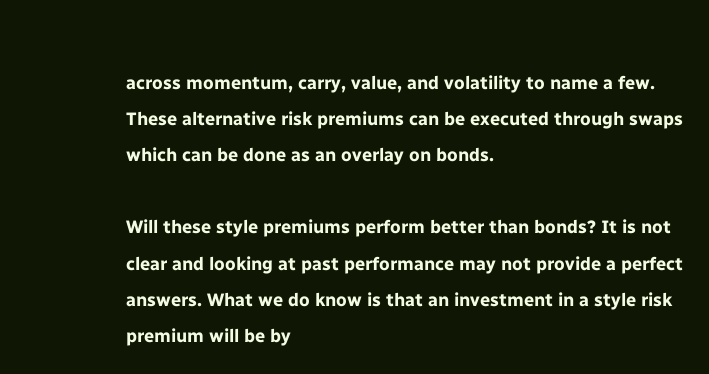across momentum, carry, value, and volatility to name a few. These alternative risk premiums can be executed through swaps which can be done as an overlay on bonds.

Will these style premiums perform better than bonds? It is not clear and looking at past performance may not provide a perfect answers. What we do know is that an investment in a style risk premium will be by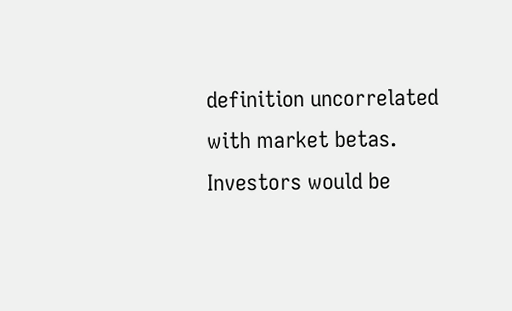definition uncorrelated with market betas. Investors would be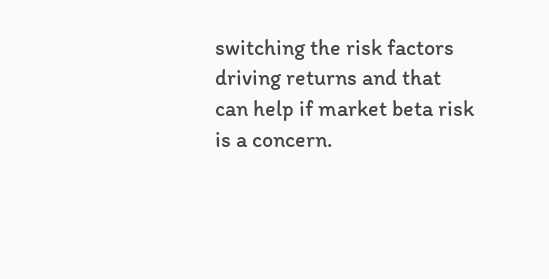switching the risk factors driving returns and that can help if market beta risk is a concern.